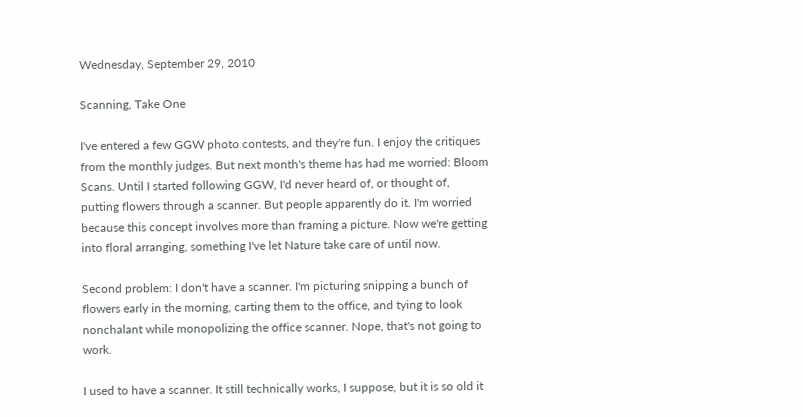Wednesday, September 29, 2010

Scanning, Take One

I've entered a few GGW photo contests, and they're fun. I enjoy the critiques from the monthly judges. But next month's theme has had me worried: Bloom Scans. Until I started following GGW, I'd never heard of, or thought of, putting flowers through a scanner. But people apparently do it. I'm worried because this concept involves more than framing a picture. Now we're getting into floral arranging, something I've let Nature take care of until now.

Second problem: I don't have a scanner. I'm picturing snipping a bunch of flowers early in the morning, carting them to the office, and tying to look nonchalant while monopolizing the office scanner. Nope, that's not going to work.

I used to have a scanner. It still technically works, I suppose, but it is so old it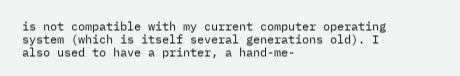is not compatible with my current computer operating system (which is itself several generations old). I also used to have a printer, a hand-me-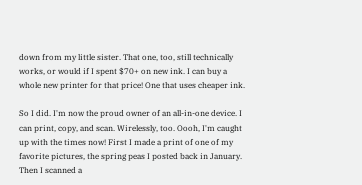down from my little sister. That one, too, still technically works, or would if I spent $70+ on new ink. I can buy a whole new printer for that price! One that uses cheaper ink.

So I did. I'm now the proud owner of an all-in-one device. I can print, copy, and scan. Wirelessly, too. Oooh, I'm caught up with the times now! First I made a print of one of my favorite pictures, the spring peas I posted back in January. Then I scanned a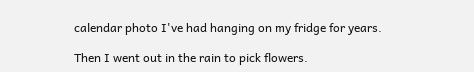calendar photo I've had hanging on my fridge for years.

Then I went out in the rain to pick flowers.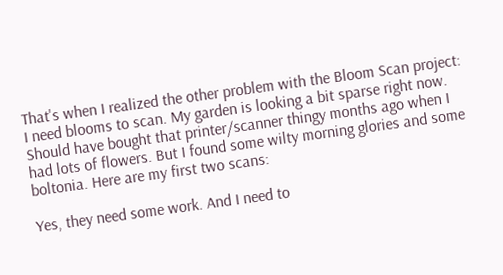That's when I realized the other problem with the Bloom Scan project: I need blooms to scan. My garden is looking a bit sparse right now. Should have bought that printer/scanner thingy months ago when I had lots of flowers. But I found some wilty morning glories and some boltonia. Here are my first two scans:

Yes, they need some work. And I need to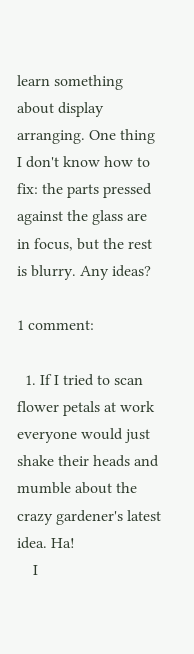learn something about display arranging. One thing I don't know how to fix: the parts pressed against the glass are in focus, but the rest is blurry. Any ideas?

1 comment:

  1. If I tried to scan flower petals at work everyone would just shake their heads and mumble about the crazy gardener's latest idea. Ha!
    I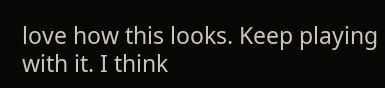love how this looks. Keep playing with it. I think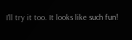I'll try it too. It looks like such fun!